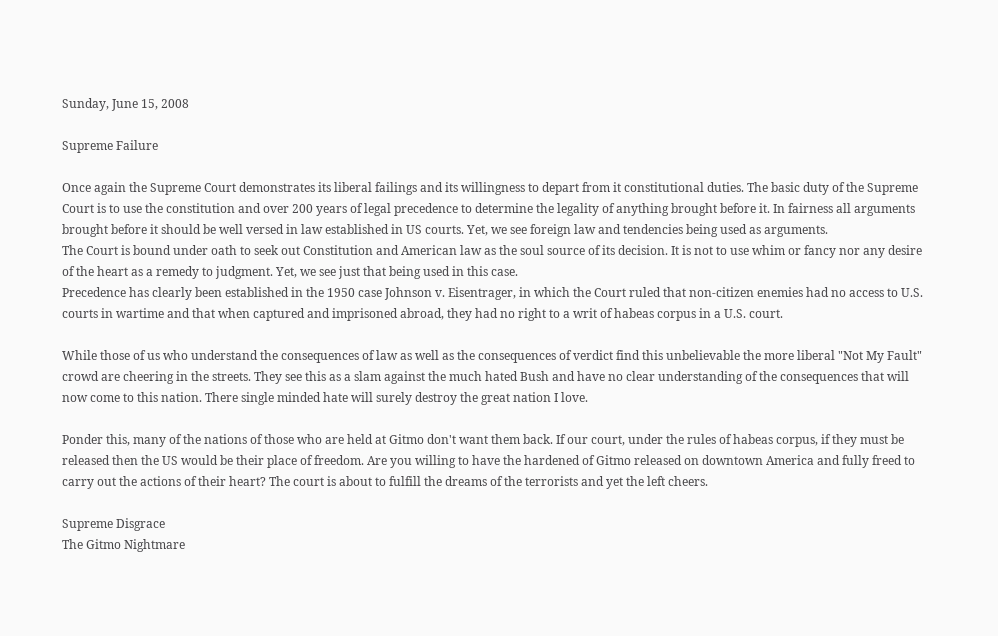Sunday, June 15, 2008

Supreme Failure

Once again the Supreme Court demonstrates its liberal failings and its willingness to depart from it constitutional duties. The basic duty of the Supreme Court is to use the constitution and over 200 years of legal precedence to determine the legality of anything brought before it. In fairness all arguments brought before it should be well versed in law established in US courts. Yet, we see foreign law and tendencies being used as arguments.
The Court is bound under oath to seek out Constitution and American law as the soul source of its decision. It is not to use whim or fancy nor any desire of the heart as a remedy to judgment. Yet, we see just that being used in this case.
Precedence has clearly been established in the 1950 case Johnson v. Eisentrager, in which the Court ruled that non-citizen enemies had no access to U.S. courts in wartime and that when captured and imprisoned abroad, they had no right to a writ of habeas corpus in a U.S. court.

While those of us who understand the consequences of law as well as the consequences of verdict find this unbelievable the more liberal "Not My Fault" crowd are cheering in the streets. They see this as a slam against the much hated Bush and have no clear understanding of the consequences that will now come to this nation. There single minded hate will surely destroy the great nation I love.

Ponder this, many of the nations of those who are held at Gitmo don't want them back. If our court, under the rules of habeas corpus, if they must be released then the US would be their place of freedom. Are you willing to have the hardened of Gitmo released on downtown America and fully freed to carry out the actions of their heart? The court is about to fulfill the dreams of the terrorists and yet the left cheers.

Supreme Disgrace
The Gitmo Nightmare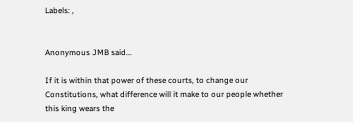Labels: ,


Anonymous JMB said...

If it is within that power of these courts, to change our Constitutions, what difference will it make to our people whether this king wears the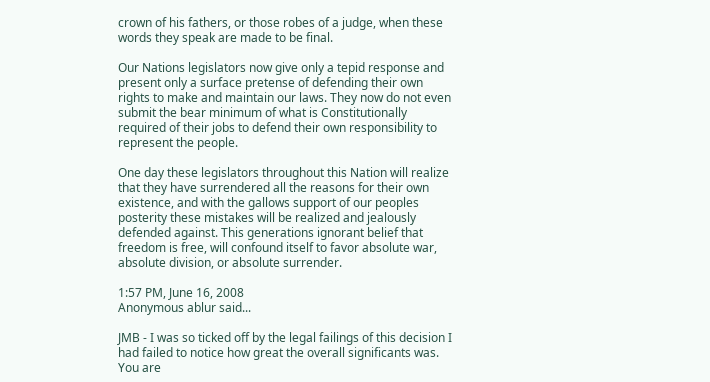crown of his fathers, or those robes of a judge, when these words they speak are made to be final.

Our Nations legislators now give only a tepid response and present only a surface pretense of defending their own rights to make and maintain our laws. They now do not even submit the bear minimum of what is Constitutionally required of their jobs to defend their own responsibility to represent the people.

One day these legislators throughout this Nation will realize that they have surrendered all the reasons for their own existence, and with the gallows support of our peoples posterity these mistakes will be realized and jealously defended against. This generations ignorant belief that freedom is free, will confound itself to favor absolute war, absolute division, or absolute surrender.

1:57 PM, June 16, 2008
Anonymous ablur said...

JMB - I was so ticked off by the legal failings of this decision I had failed to notice how great the overall significants was. You are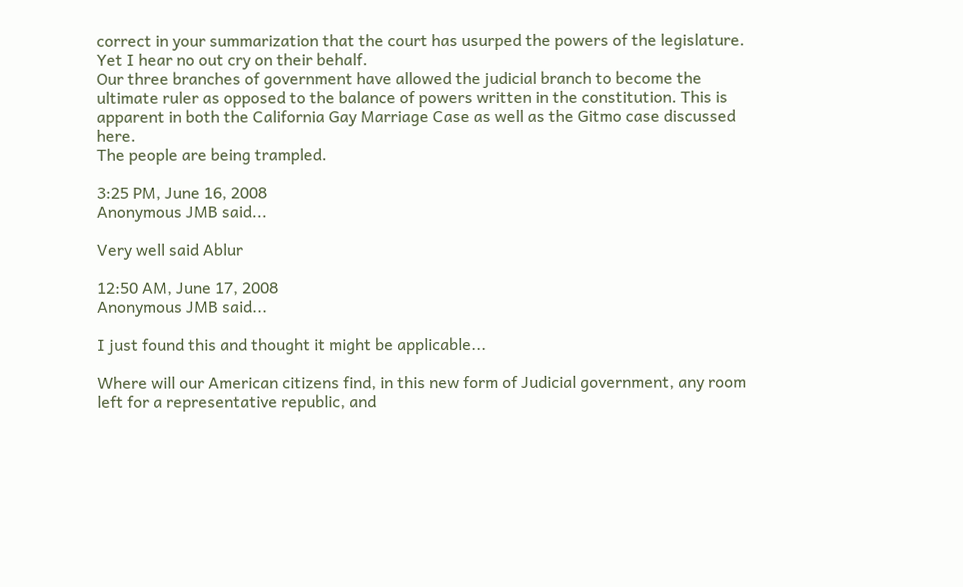correct in your summarization that the court has usurped the powers of the legislature. Yet I hear no out cry on their behalf.
Our three branches of government have allowed the judicial branch to become the ultimate ruler as opposed to the balance of powers written in the constitution. This is apparent in both the California Gay Marriage Case as well as the Gitmo case discussed here.
The people are being trampled.

3:25 PM, June 16, 2008
Anonymous JMB said...

Very well said Ablur

12:50 AM, June 17, 2008
Anonymous JMB said...

I just found this and thought it might be applicable...

Where will our American citizens find, in this new form of Judicial government, any room left for a representative republic, and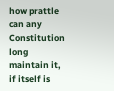how prattle can any Constitution long maintain it, if itself is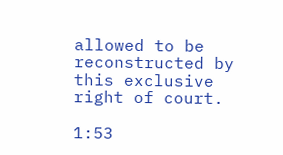allowed to be reconstructed by this exclusive right of court.

1:53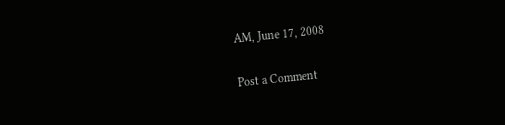AM, June 17, 2008

Post a Comment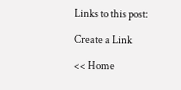Links to this post:

Create a Link

<< Home